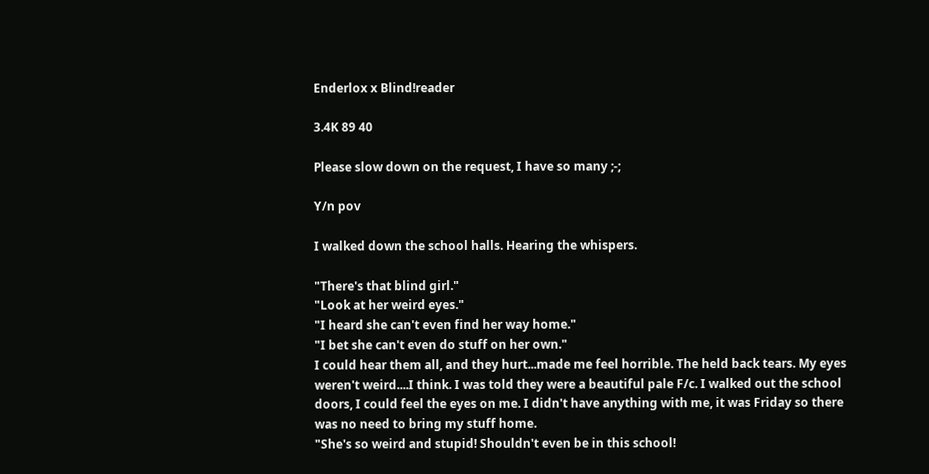Enderlox x Blind!reader

3.4K 89 40

Please slow down on the request, I have so many ;-;

Y/n pov

I walked down the school halls. Hearing the whispers.

"There's that blind girl."
"Look at her weird eyes."
"I heard she can't even find her way home."
"I bet she can't even do stuff on her own."
I could hear them all, and they hurt...made me feel horrible. The held back tears. My eyes weren't weird....I think. I was told they were a beautiful pale F/c. I walked out the school doors, I could feel the eyes on me. I didn't have anything with me, it was Friday so there was no need to bring my stuff home.
"She's so weird and stupid! Shouldn't even be in this school!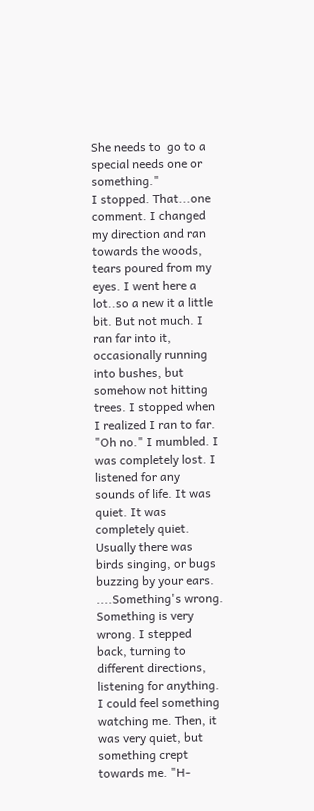She needs to  go to a special needs one or something."
I stopped. That...one comment. I changed my direction and ran towards the woods, tears poured from my eyes. I went here a lot..so a new it a little bit. But not much. I ran far into it, occasionally running into bushes, but somehow not hitting trees. I stopped when I realized I ran to far. "Oh no." I mumbled. I was completely lost. I listened for any sounds of life. It was quiet. It was completely quiet. Usually there was birds singing, or bugs buzzing by your ears. ....Something's wrong. Something is very wrong. I stepped back, turning to different directions, listening for anything. I could feel something watching me. Then, it was very quiet, but something crept towards me. "H-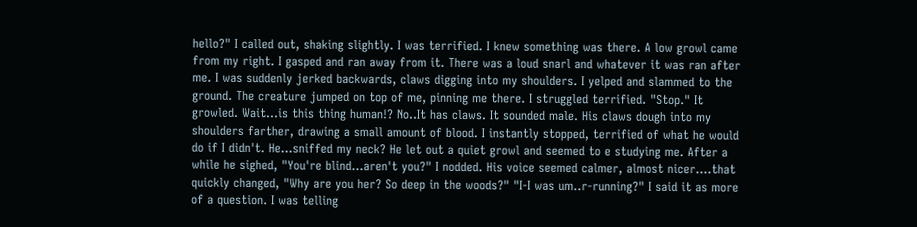hello?" I called out, shaking slightly. I was terrified. I knew something was there. A low growl came from my right. I gasped and ran away from it. There was a loud snarl and whatever it was ran after me. I was suddenly jerked backwards, claws digging into my shoulders. I yelped and slammed to the ground. The creature jumped on top of me, pinning me there. I struggled terrified. "Stop." It growled. Wait...is this thing human!? No..It has claws. It sounded male. His claws dough into my shoulders farther, drawing a small amount of blood. I instantly stopped, terrified of what he would do if I didn't. He...sniffed my neck? He let out a quiet growl and seemed to e studying me. After a while he sighed, "You're blind...aren't you?" I nodded. His voice seemed calmer, almost nicer....that quickly changed, "Why are you her? So deep in the woods?" "I-I was um..r-running?" I said it as more of a question. I was telling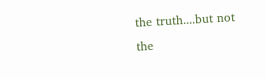the truth....but not the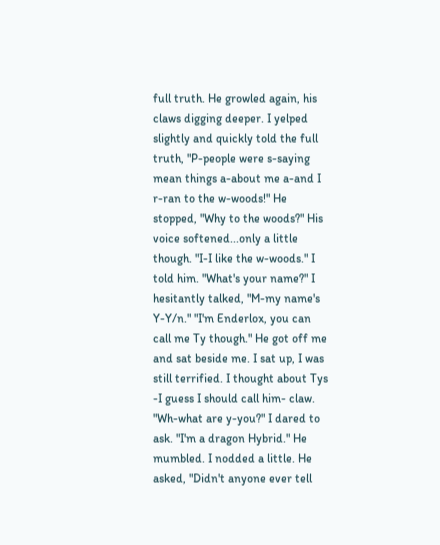full truth. He growled again, his claws digging deeper. I yelped slightly and quickly told the full truth, "P-people were s-saying mean things a-about me a-and I r-ran to the w-woods!" He stopped, "Why to the woods?" His voice softened...only a little though. "I-I like the w-woods." I told him. "What's your name?" I hesitantly talked, "M-my name's Y-Y/n." "I'm Enderlox, you can call me Ty though." He got off me and sat beside me. I sat up, I was still terrified. I thought about Tys -I guess I should call him- claw. "Wh-what are y-you?" I dared to ask. "I'm a dragon Hybrid." He mumbled. I nodded a little. He asked, "Didn't anyone ever tell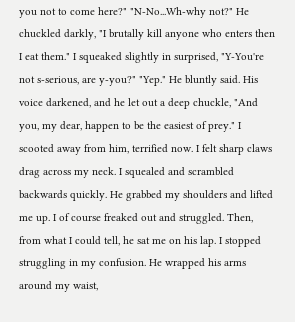you not to come here?" "N-No...Wh-why not?" He chuckled darkly, "I brutally kill anyone who enters then I eat them." I squeaked slightly in surprised, "Y-You're not s-serious, are y-you?" "Yep." He bluntly said. His voice darkened, and he let out a deep chuckle, "And you, my dear, happen to be the easiest of prey." I scooted away from him, terrified now. I felt sharp claws drag across my neck. I squealed and scrambled backwards quickly. He grabbed my shoulders and lifted me up. I of course freaked out and struggled. Then, from what I could tell, he sat me on his lap. I stopped struggling in my confusion. He wrapped his arms around my waist,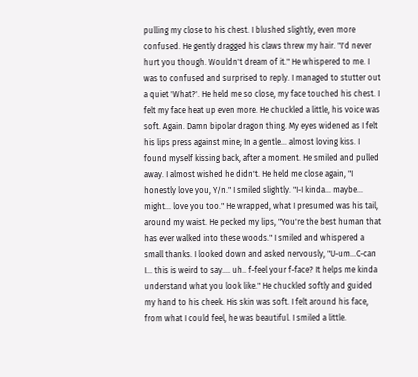pulling my close to his chest. I blushed slightly, even more confused. He gently dragged his claws threw my hair. "I'd never hurt you though. Wouldn't dream of it." He whispered to me. I was to confused and surprised to reply. I managed to stutter out a quiet 'What?'. He held me so close, my face touched his chest. I felt my face heat up even more. He chuckled a little, his voice was soft. Again. Damn bipolar dragon thing. My eyes widened as I felt his lips press against mine; In a gentle... almost loving kiss. I found myself kissing back, after a moment. He smiled and pulled away. I almost wished he didn't. He held me close again, "I honestly love you, Y/n." I smiled slightly. "I-I kinda... maybe... might... love you too." He wrapped, what I presumed was his tail, around my waist. He pecked my lips, "You're the best human that has ever walked into these woods." I smiled and whispered a small thanks. I looked down and asked nervously, "U-um...C-can I... this is weird to say.... uh.. f-feel your f-face? It helps me kinda understand what you look like." He chuckled softly and guided my hand to his cheek. His skin was soft. I felt around his face, from what I could feel, he was beautiful. I smiled a little.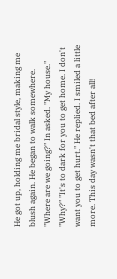He got up, holding me bridal style, making me blush again. He began to walk somewhere. "Where are we going?" In asked. "My house." "Why?" "It's to dark for you to get home. I don't want you to get hurt." He replied. I smiled a little more. This day wasn't that bed after all!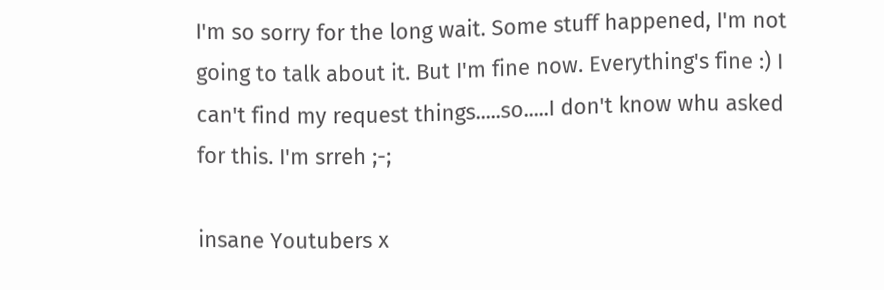I'm so sorry for the long wait. Some stuff happened, I'm not going to talk about it. But I'm fine now. Everything's fine :) I can't find my request things.....so.....I don't know whu asked for this. I'm srreh ;-;

insane Youtubers x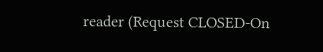reader (Request CLOSED-On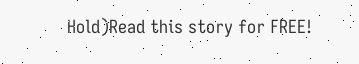Hold)Read this story for FREE!